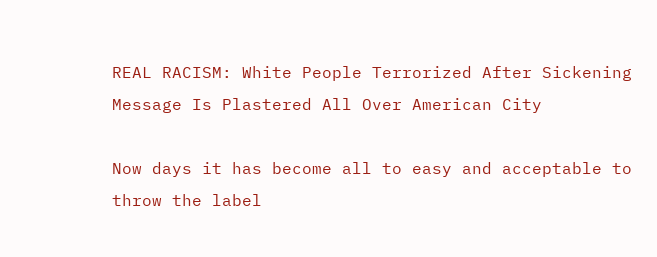REAL RACISM: White People Terrorized After Sickening Message Is Plastered All Over American City

Now days it has become all to easy and acceptable to throw the label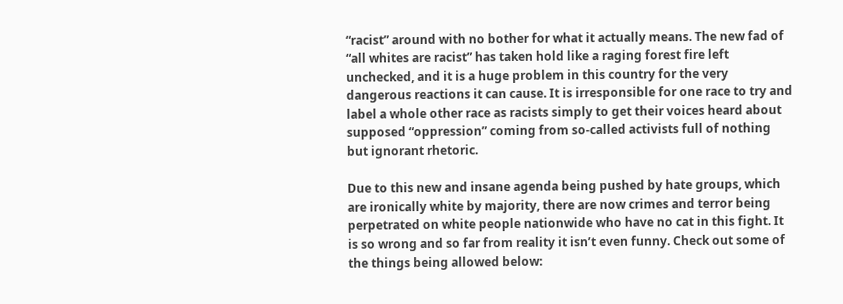“racist” around with no bother for what it actually means. The new fad of “all whites are racist” has taken hold like a raging forest fire left unchecked, and it is a huge problem in this country for the very dangerous reactions it can cause. It is irresponsible for one race to try and label a whole other race as racists simply to get their voices heard about supposed “oppression” coming from so-called activists full of nothing but ignorant rhetoric.

Due to this new and insane agenda being pushed by hate groups, which are ironically white by majority, there are now crimes and terror being perpetrated on white people nationwide who have no cat in this fight. It is so wrong and so far from reality it isn’t even funny. Check out some of the things being allowed below: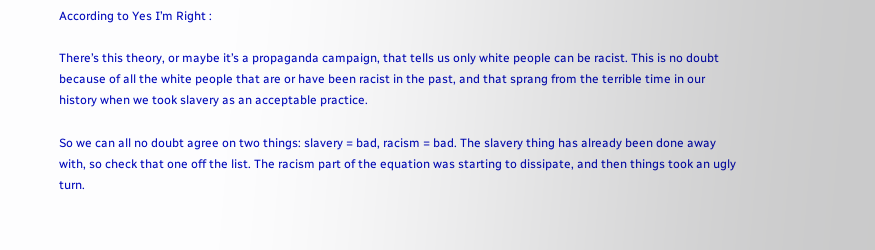According to Yes I’m Right :

There’s this theory, or maybe it’s a propaganda campaign, that tells us only white people can be racist. This is no doubt because of all the white people that are or have been racist in the past, and that sprang from the terrible time in our history when we took slavery as an acceptable practice.

So we can all no doubt agree on two things: slavery = bad, racism = bad. The slavery thing has already been done away with, so check that one off the list. The racism part of the equation was starting to dissipate, and then things took an ugly turn.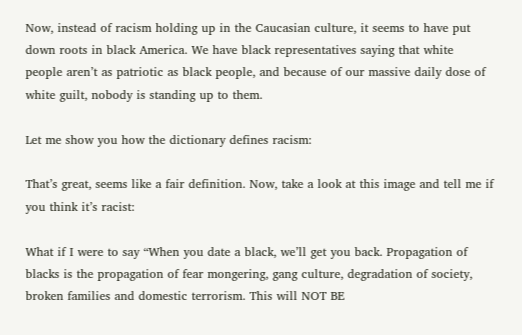Now, instead of racism holding up in the Caucasian culture, it seems to have put down roots in black America. We have black representatives saying that white people aren’t as patriotic as black people, and because of our massive daily dose of white guilt, nobody is standing up to them.

Let me show you how the dictionary defines racism:

That’s great, seems like a fair definition. Now, take a look at this image and tell me if you think it’s racist:

What if I were to say “When you date a black, we’ll get you back. Propagation of blacks is the propagation of fear mongering, gang culture, degradation of society, broken families and domestic terrorism. This will NOT BE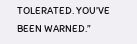TOLERATED. YOU’VE BEEN WARNED.”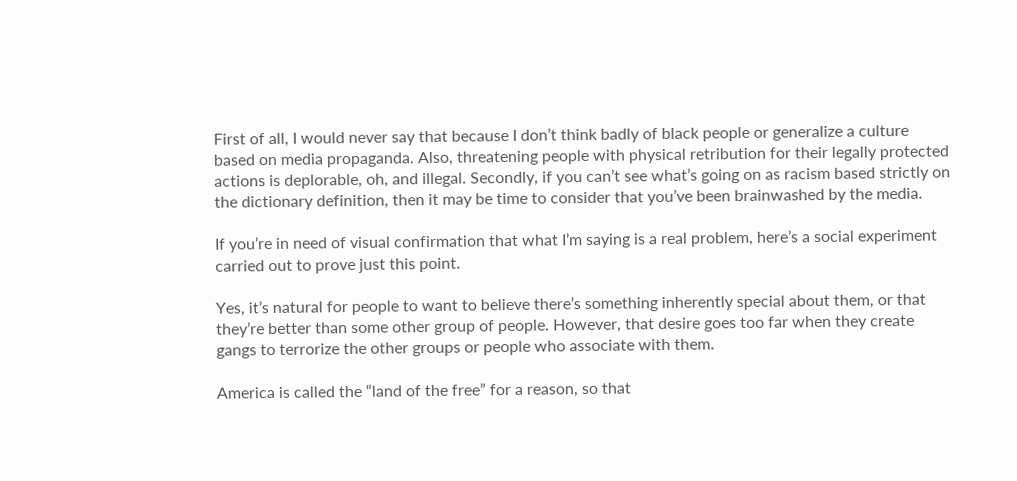First of all, I would never say that because I don’t think badly of black people or generalize a culture based on media propaganda. Also, threatening people with physical retribution for their legally protected actions is deplorable, oh, and illegal. Secondly, if you can’t see what’s going on as racism based strictly on the dictionary definition, then it may be time to consider that you’ve been brainwashed by the media.

If you’re in need of visual confirmation that what I’m saying is a real problem, here’s a social experiment carried out to prove just this point.

Yes, it’s natural for people to want to believe there’s something inherently special about them, or that they’re better than some other group of people. However, that desire goes too far when they create gangs to terrorize the other groups or people who associate with them.

America is called the “land of the free” for a reason, so that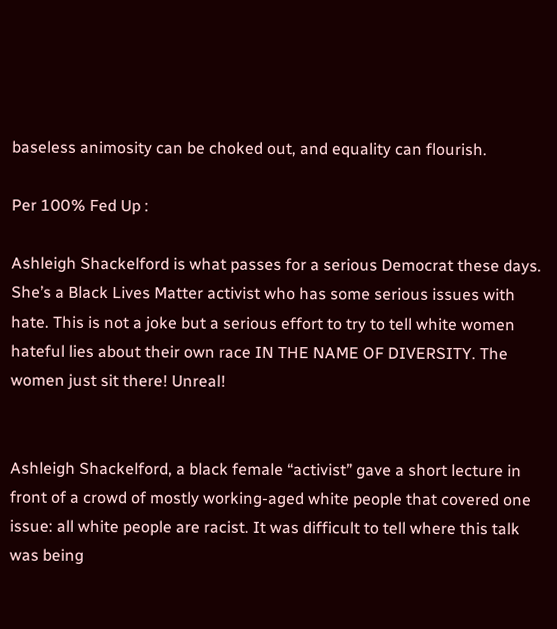baseless animosity can be choked out, and equality can flourish.

Per 100% Fed Up :

Ashleigh Shackelford is what passes for a serious Democrat these days. She’s a Black Lives Matter activist who has some serious issues with hate. This is not a joke but a serious effort to try to tell white women hateful lies about their own race IN THE NAME OF DIVERSITY. The women just sit there! Unreal!


Ashleigh Shackelford, a black female “activist” gave a short lecture in front of a crowd of mostly working-aged white people that covered one issue: all white people are racist. It was difficult to tell where this talk was being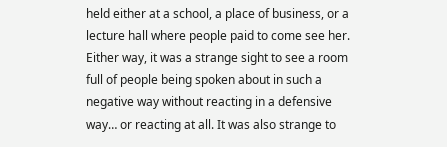held either at a school, a place of business, or a lecture hall where people paid to come see her. Either way, it was a strange sight to see a room full of people being spoken about in such a negative way without reacting in a defensive way… or reacting at all. It was also strange to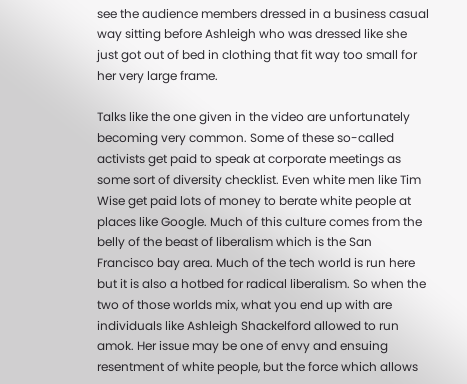see the audience members dressed in a business casual way sitting before Ashleigh who was dressed like she just got out of bed in clothing that fit way too small for her very large frame.

Talks like the one given in the video are unfortunately becoming very common. Some of these so-called activists get paid to speak at corporate meetings as some sort of diversity checklist. Even white men like Tim Wise get paid lots of money to berate white people at places like Google. Much of this culture comes from the belly of the beast of liberalism which is the San Francisco bay area. Much of the tech world is run here but it is also a hotbed for radical liberalism. So when the two of those worlds mix, what you end up with are individuals like Ashleigh Shackelford allowed to run amok. Her issue may be one of envy and ensuing resentment of white people, but the force which allows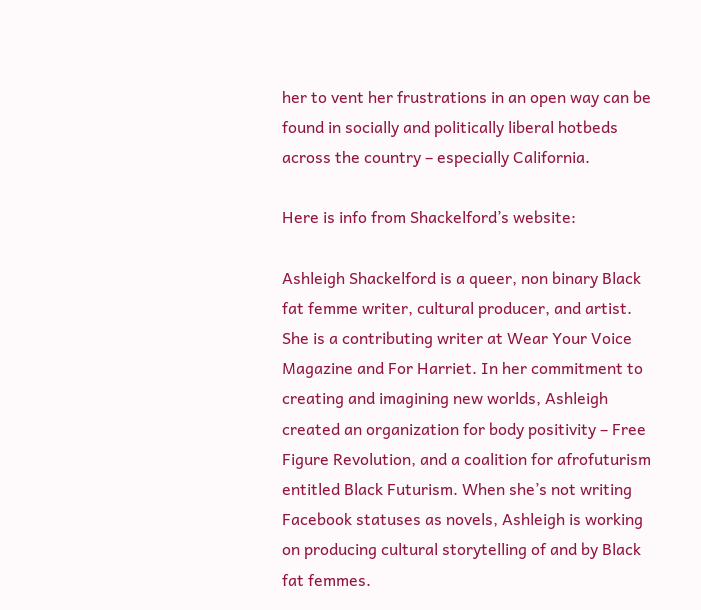her to vent her frustrations in an open way can be found in socially and politically liberal hotbeds across the country – especially California.

Here is info from Shackelford’s website:

Ashleigh Shackelford is a queer, non binary Black fat femme writer, cultural producer, and artist. She is a contributing writer at Wear Your Voice Magazine and For Harriet. In her commitment to creating and imagining new worlds, Ashleigh created an organization for body positivity – Free Figure Revolution, and a coalition for afrofuturism entitled Black Futurism. When she’s not writing Facebook statuses as novels, Ashleigh is working on producing cultural storytelling of and by Black fat femmes.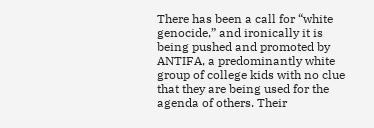There has been a call for “white genocide,” and ironically it is being pushed and promoted by ANTIFA, a predominantly white group of college kids with no clue that they are being used for the agenda of others. Their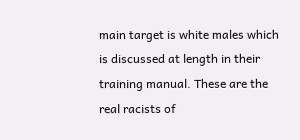main target is white males which is discussed at length in their training manual. These are the real racists of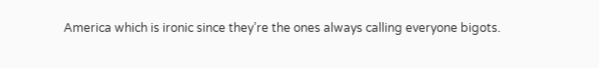America which is ironic since they’re the ones always calling everyone bigots.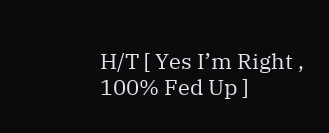H/T [ Yes I’m Right , 100% Fed Up ]